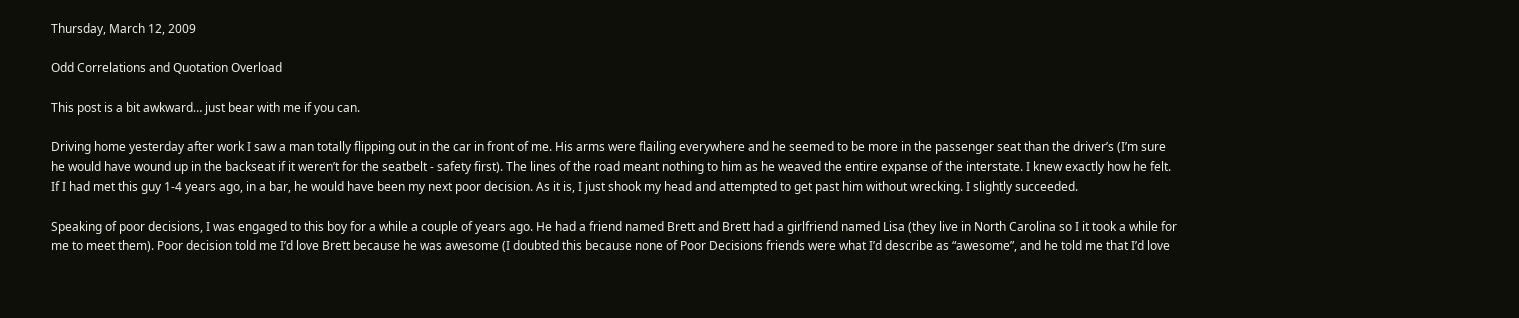Thursday, March 12, 2009

Odd Correlations and Quotation Overload

This post is a bit awkward… just bear with me if you can.

Driving home yesterday after work I saw a man totally flipping out in the car in front of me. His arms were flailing everywhere and he seemed to be more in the passenger seat than the driver’s (I’m sure he would have wound up in the backseat if it weren’t for the seatbelt - safety first). The lines of the road meant nothing to him as he weaved the entire expanse of the interstate. I knew exactly how he felt. If I had met this guy 1-4 years ago, in a bar, he would have been my next poor decision. As it is, I just shook my head and attempted to get past him without wrecking. I slightly succeeded.

Speaking of poor decisions, I was engaged to this boy for a while a couple of years ago. He had a friend named Brett and Brett had a girlfriend named Lisa (they live in North Carolina so I it took a while for me to meet them). Poor decision told me I’d love Brett because he was awesome (I doubted this because none of Poor Decisions friends were what I’d describe as “awesome”, and he told me that I’d love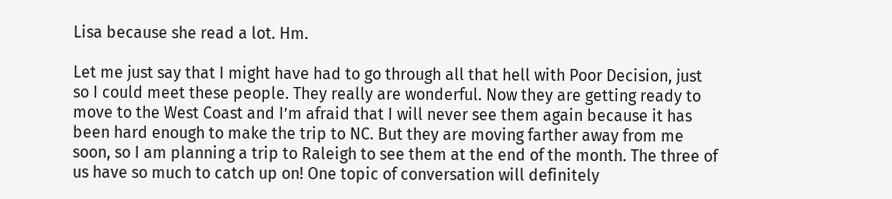Lisa because she read a lot. Hm.

Let me just say that I might have had to go through all that hell with Poor Decision, just so I could meet these people. They really are wonderful. Now they are getting ready to move to the West Coast and I’m afraid that I will never see them again because it has been hard enough to make the trip to NC. But they are moving farther away from me soon, so I am planning a trip to Raleigh to see them at the end of the month. The three of us have so much to catch up on! One topic of conversation will definitely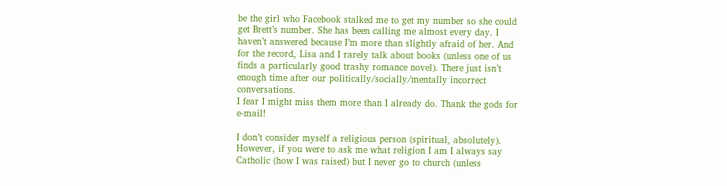be the girl who Facebook stalked me to get my number so she could get Brett’s number. She has been calling me almost every day. I haven’t answered because I’m more than slightly afraid of her. And for the record, Lisa and I rarely talk about books (unless one of us finds a particularly good trashy romance novel). There just isn’t enough time after our politically/socially/mentally incorrect conversations.
I fear I might miss them more than I already do. Thank the gods for e-mail!

I don’t consider myself a religious person (spiritual, absolutely). However, if you were to ask me what religion I am I always say Catholic (how I was raised) but I never go to church (unless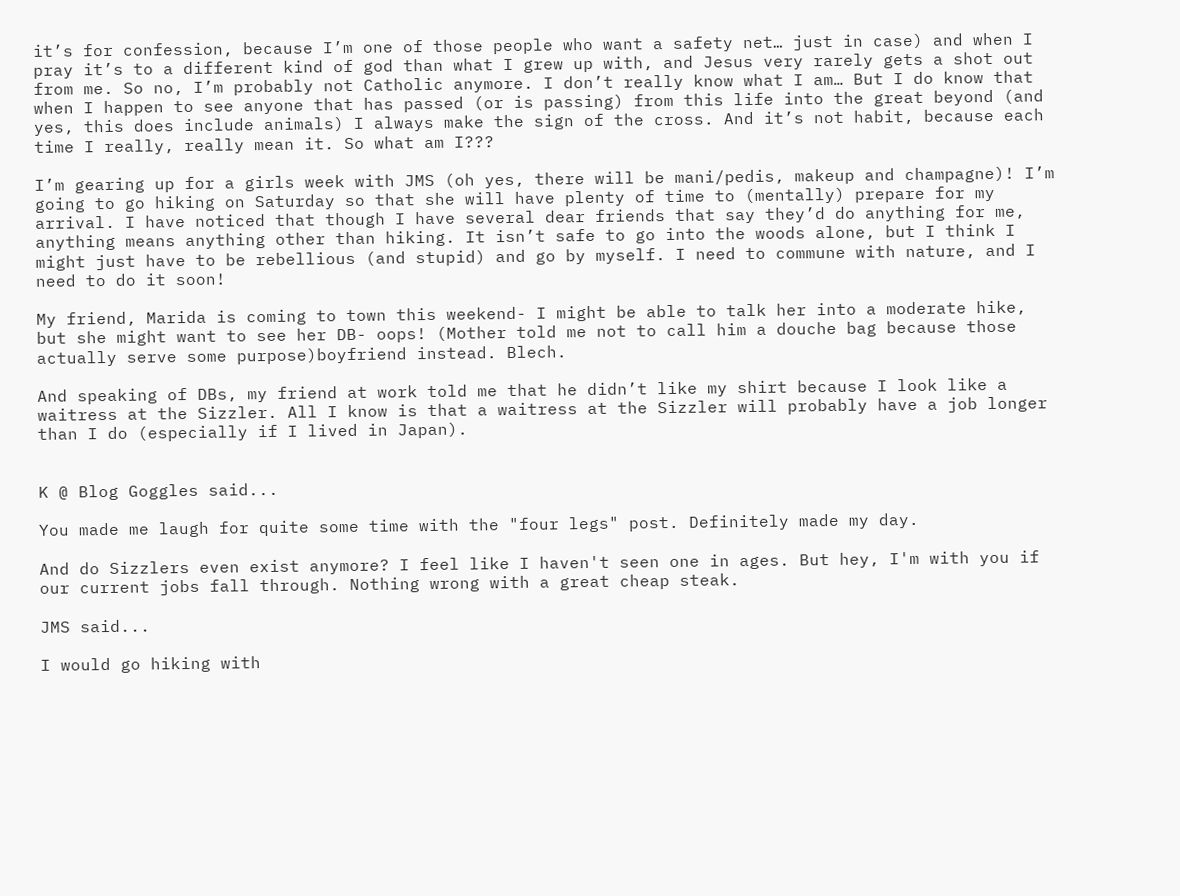it’s for confession, because I’m one of those people who want a safety net… just in case) and when I pray it’s to a different kind of god than what I grew up with, and Jesus very rarely gets a shot out from me. So no, I’m probably not Catholic anymore. I don’t really know what I am… But I do know that when I happen to see anyone that has passed (or is passing) from this life into the great beyond (and yes, this does include animals) I always make the sign of the cross. And it’s not habit, because each time I really, really mean it. So what am I???

I’m gearing up for a girls week with JMS (oh yes, there will be mani/pedis, makeup and champagne)! I’m going to go hiking on Saturday so that she will have plenty of time to (mentally) prepare for my arrival. I have noticed that though I have several dear friends that say they’d do anything for me, anything means anything other than hiking. It isn’t safe to go into the woods alone, but I think I might just have to be rebellious (and stupid) and go by myself. I need to commune with nature, and I need to do it soon!

My friend, Marida is coming to town this weekend- I might be able to talk her into a moderate hike, but she might want to see her DB- oops! (Mother told me not to call him a douche bag because those actually serve some purpose)boyfriend instead. Blech.

And speaking of DBs, my friend at work told me that he didn’t like my shirt because I look like a waitress at the Sizzler. All I know is that a waitress at the Sizzler will probably have a job longer than I do (especially if I lived in Japan).


K @ Blog Goggles said...

You made me laugh for quite some time with the "four legs" post. Definitely made my day.

And do Sizzlers even exist anymore? I feel like I haven't seen one in ages. But hey, I'm with you if our current jobs fall through. Nothing wrong with a great cheap steak.

JMS said...

I would go hiking with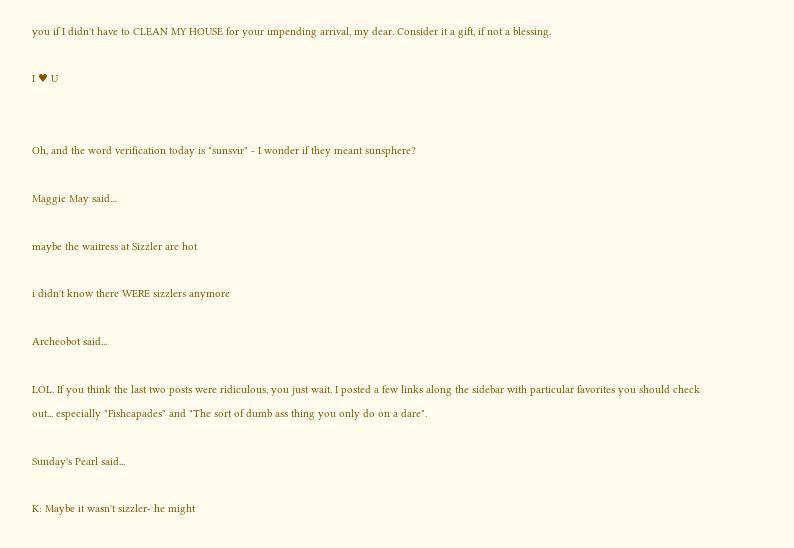you if I didn't have to CLEAN MY HOUSE for your impending arrival, my dear. Consider it a gift, if not a blessing.

I ♥ U


Oh, and the word verification today is "sunsvir" - I wonder if they meant sunsphere?

Maggie May said...

maybe the waitress at Sizzler are hot

i didn't know there WERE sizzlers anymore

Archeobot said...

LOL. If you think the last two posts were ridiculous, you just wait. I posted a few links along the sidebar with particular favorites you should check out... especially "Fishcapades" and "The sort of dumb ass thing you only do on a dare".

Sunday's Pearl said...

K: Maybe it wasn't sizzler- he might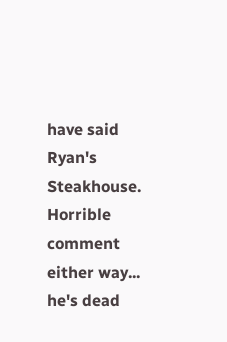have said Ryan's Steakhouse. Horrible comment either way... he's dead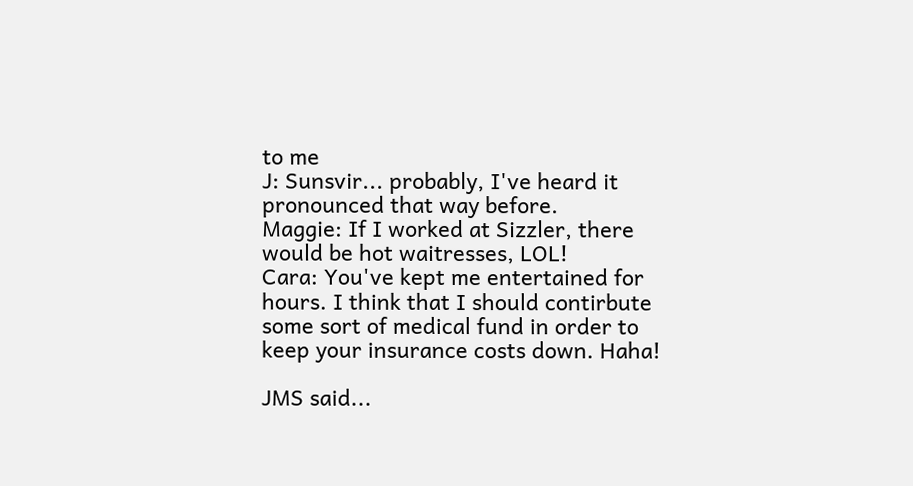to me
J: Sunsvir... probably, I've heard it pronounced that way before.
Maggie: If I worked at Sizzler, there would be hot waitresses, LOL!
Cara: You've kept me entertained for hours. I think that I should contirbute some sort of medical fund in order to keep your insurance costs down. Haha!

JMS said...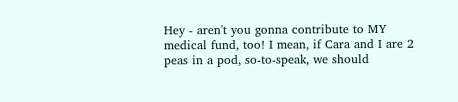Hey - aren't you gonna contribute to MY medical fund, too! I mean, if Cara and I are 2 peas in a pod, so-to-speak, we should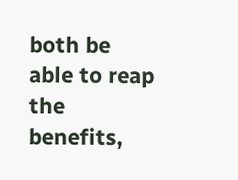both be able to reap the benefits,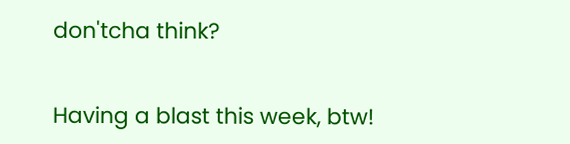don'tcha think?


Having a blast this week, btw!